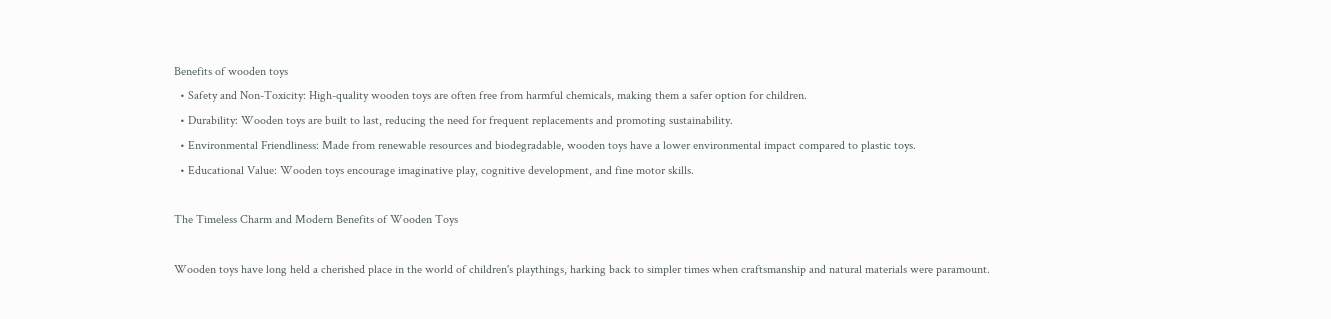Benefits of wooden toys
  • Safety and Non-Toxicity: High-quality wooden toys are often free from harmful chemicals, making them a safer option for children.
  • Durability: Wooden toys are built to last, reducing the need for frequent replacements and promoting sustainability.
  • Environmental Friendliness: Made from renewable resources and biodegradable, wooden toys have a lower environmental impact compared to plastic toys.
  • Educational Value: Wooden toys encourage imaginative play, cognitive development, and fine motor skills.

The Timeless Charm and Modern Benefits of Wooden Toys

Wooden toys have long held a cherished place in the world of children's playthings, harking back to simpler times when craftsmanship and natural materials were paramount.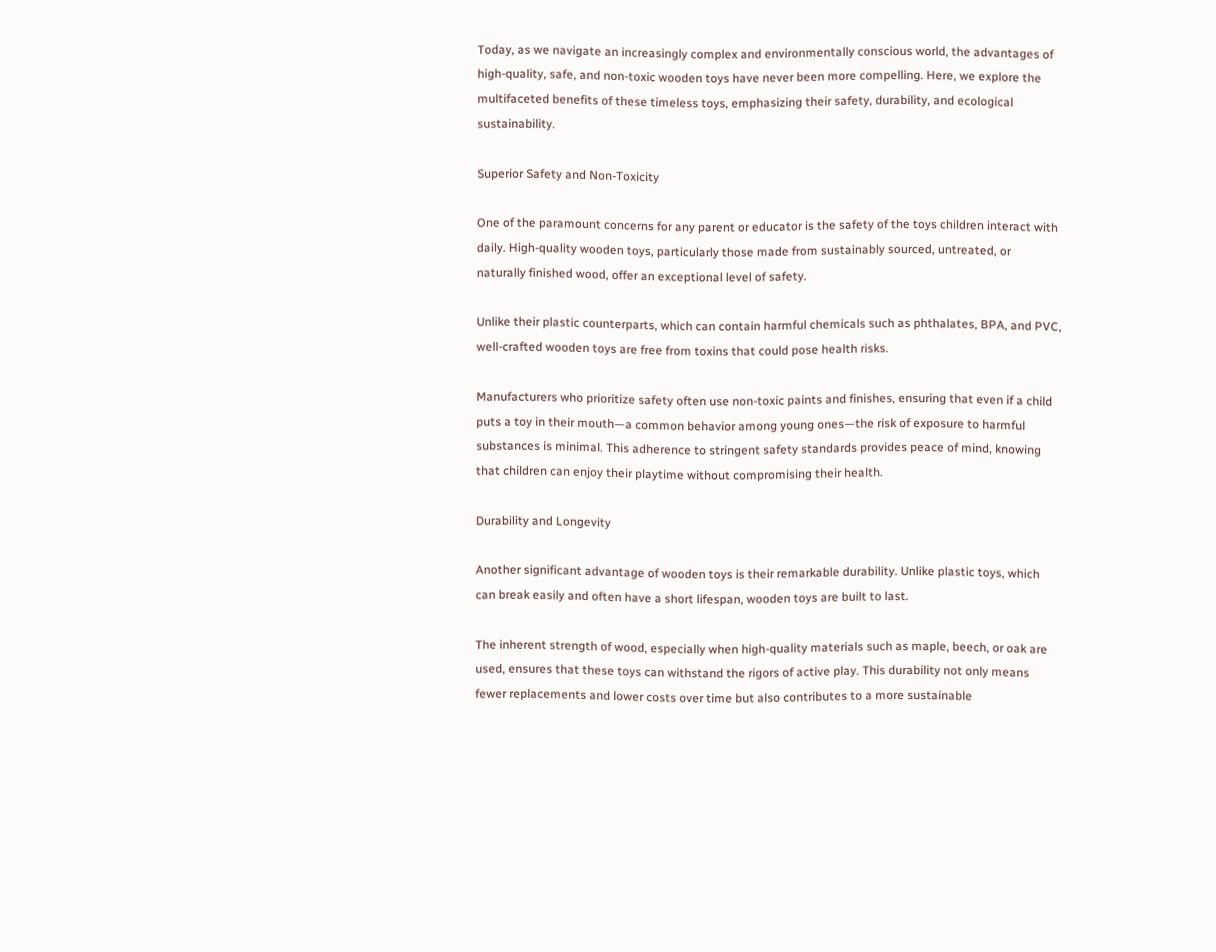Today, as we navigate an increasingly complex and environmentally conscious world, the advantages of high-quality, safe, and non-toxic wooden toys have never been more compelling. Here, we explore the multifaceted benefits of these timeless toys, emphasizing their safety, durability, and ecological sustainability.

Superior Safety and Non-Toxicity

One of the paramount concerns for any parent or educator is the safety of the toys children interact with daily. High-quality wooden toys, particularly those made from sustainably sourced, untreated, or naturally finished wood, offer an exceptional level of safety.

Unlike their plastic counterparts, which can contain harmful chemicals such as phthalates, BPA, and PVC, well-crafted wooden toys are free from toxins that could pose health risks.

Manufacturers who prioritize safety often use non-toxic paints and finishes, ensuring that even if a child puts a toy in their mouth—a common behavior among young ones—the risk of exposure to harmful substances is minimal. This adherence to stringent safety standards provides peace of mind, knowing that children can enjoy their playtime without compromising their health.

Durability and Longevity

Another significant advantage of wooden toys is their remarkable durability. Unlike plastic toys, which can break easily and often have a short lifespan, wooden toys are built to last.

The inherent strength of wood, especially when high-quality materials such as maple, beech, or oak are used, ensures that these toys can withstand the rigors of active play. This durability not only means fewer replacements and lower costs over time but also contributes to a more sustainable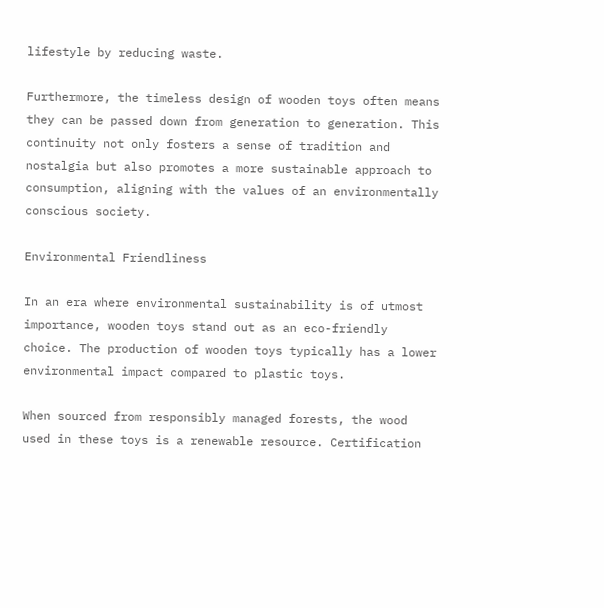lifestyle by reducing waste.

Furthermore, the timeless design of wooden toys often means they can be passed down from generation to generation. This continuity not only fosters a sense of tradition and nostalgia but also promotes a more sustainable approach to consumption, aligning with the values of an environmentally conscious society.

Environmental Friendliness

In an era where environmental sustainability is of utmost importance, wooden toys stand out as an eco-friendly choice. The production of wooden toys typically has a lower environmental impact compared to plastic toys.

When sourced from responsibly managed forests, the wood used in these toys is a renewable resource. Certification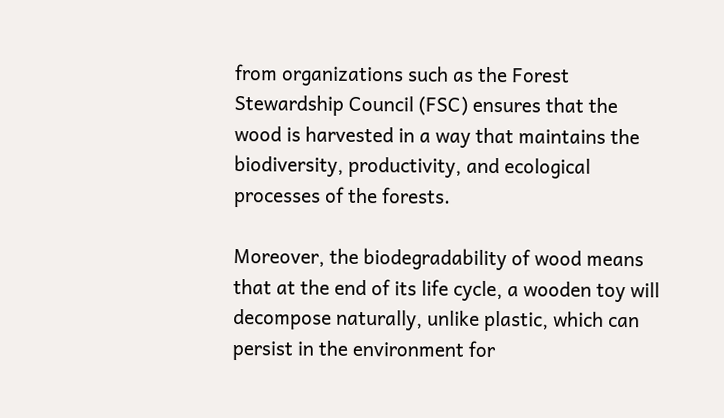from organizations such as the Forest Stewardship Council (FSC) ensures that the wood is harvested in a way that maintains the biodiversity, productivity, and ecological processes of the forests.

Moreover, the biodegradability of wood means that at the end of its life cycle, a wooden toy will decompose naturally, unlike plastic, which can persist in the environment for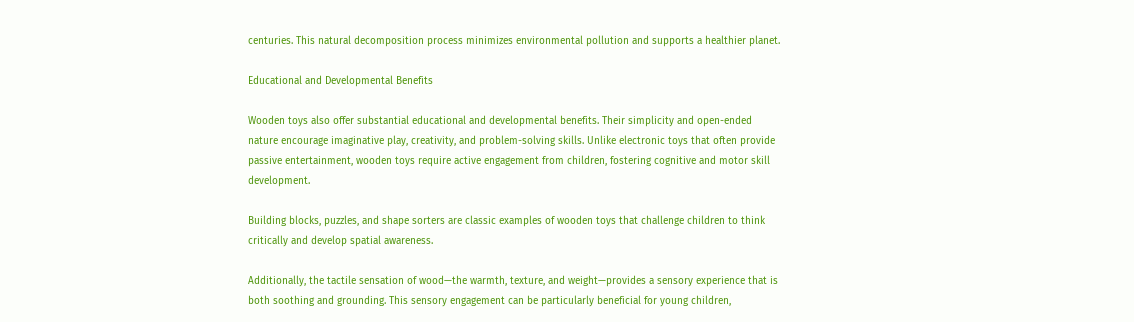centuries. This natural decomposition process minimizes environmental pollution and supports a healthier planet.

Educational and Developmental Benefits

Wooden toys also offer substantial educational and developmental benefits. Their simplicity and open-ended nature encourage imaginative play, creativity, and problem-solving skills. Unlike electronic toys that often provide passive entertainment, wooden toys require active engagement from children, fostering cognitive and motor skill development.

Building blocks, puzzles, and shape sorters are classic examples of wooden toys that challenge children to think critically and develop spatial awareness.

Additionally, the tactile sensation of wood—the warmth, texture, and weight—provides a sensory experience that is both soothing and grounding. This sensory engagement can be particularly beneficial for young children,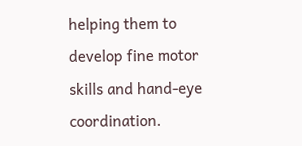helping them to develop fine motor skills and hand-eye coordination.